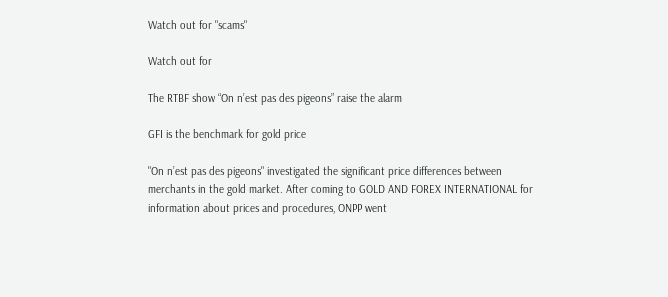Watch out for "scams"

Watch out for

The RTBF show “On n’est pas des pigeons” raise the alarm

GFI is the benchmark for gold price

"On n’est pas des pigeons" investigated the significant price differences between merchants in the gold market. After coming to GOLD AND FOREX INTERNATIONAL for information about prices and procedures, ONPP went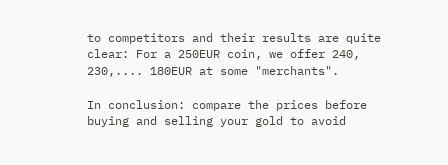to competitors and their results are quite clear: For a 250EUR coin, we offer 240, 230,.... 180EUR at some "merchants".

In conclusion: compare the prices before buying and selling your gold to avoid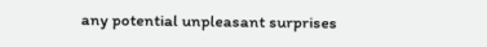any potential unpleasant surprises